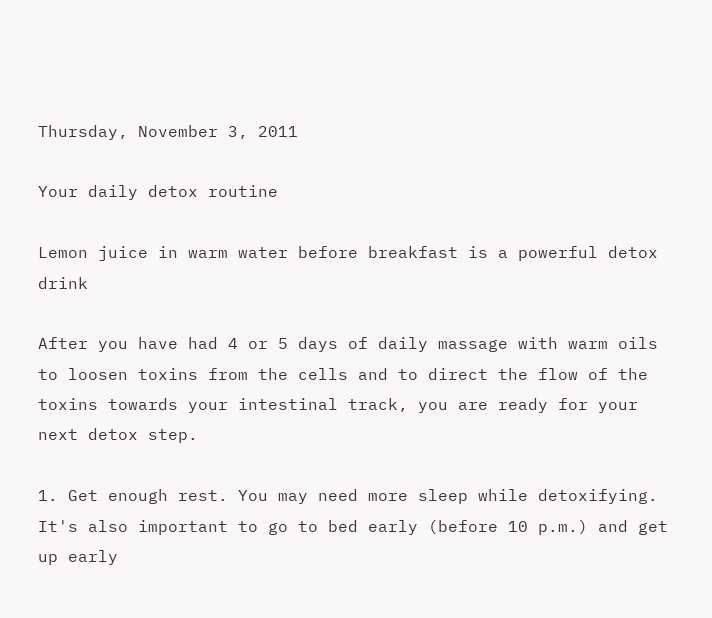Thursday, November 3, 2011

Your daily detox routine

Lemon juice in warm water before breakfast is a powerful detox drink

After you have had 4 or 5 days of daily massage with warm oils to loosen toxins from the cells and to direct the flow of the toxins towards your intestinal track, you are ready for your next detox step.

1. Get enough rest. You may need more sleep while detoxifying. It's also important to go to bed early (before 10 p.m.) and get up early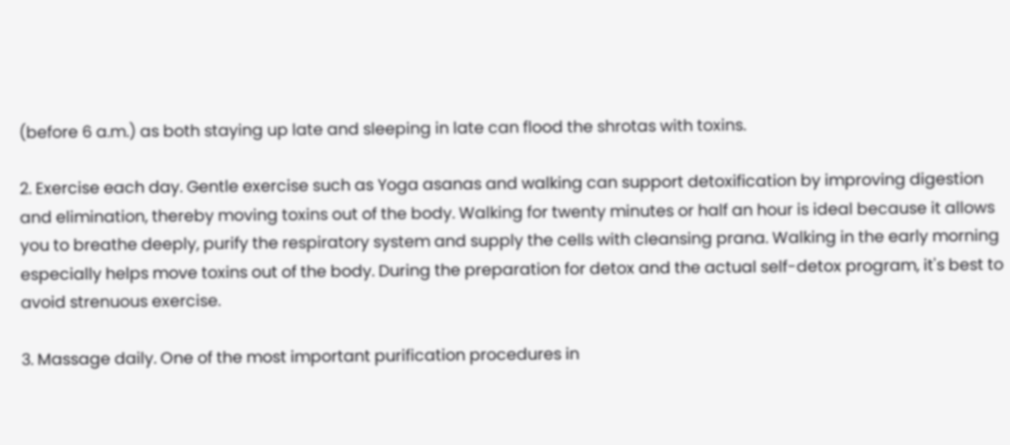(before 6 a.m.) as both staying up late and sleeping in late can flood the shrotas with toxins.

2. Exercise each day. Gentle exercise such as Yoga asanas and walking can support detoxification by improving digestion and elimination, thereby moving toxins out of the body. Walking for twenty minutes or half an hour is ideal because it allows you to breathe deeply, purify the respiratory system and supply the cells with cleansing prana. Walking in the early morning especially helps move toxins out of the body. During the preparation for detox and the actual self-detox program, it's best to avoid strenuous exercise.

3. Massage daily. One of the most important purification procedures in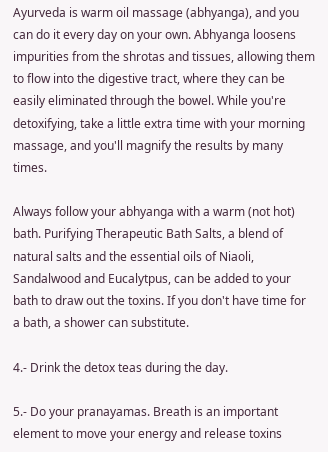Ayurveda is warm oil massage (abhyanga), and you can do it every day on your own. Abhyanga loosens impurities from the shrotas and tissues, allowing them to flow into the digestive tract, where they can be easily eliminated through the bowel. While you're detoxifying, take a little extra time with your morning massage, and you'll magnify the results by many times.

Always follow your abhyanga with a warm (not hot) bath. Purifying Therapeutic Bath Salts, a blend of natural salts and the essential oils of Niaoli, Sandalwood and Eucalytpus, can be added to your bath to draw out the toxins. If you don't have time for a bath, a shower can substitute.

4.- Drink the detox teas during the day.

5.- Do your pranayamas. Breath is an important element to move your energy and release toxins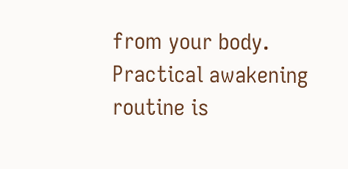from your body. Practical awakening routine is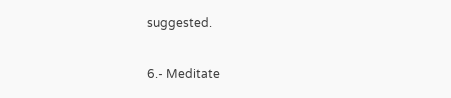suggested.

6.- Meditate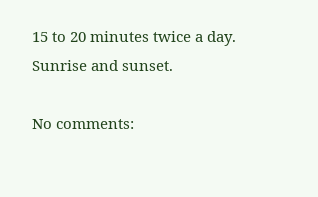15 to 20 minutes twice a day. Sunrise and sunset.

No comments: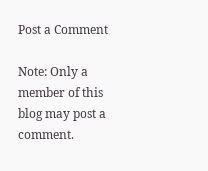Post a Comment

Note: Only a member of this blog may post a comment.